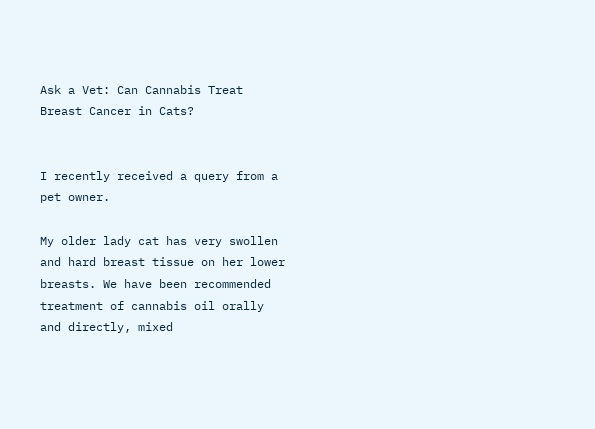Ask a Vet: Can Cannabis Treat Breast Cancer in Cats?


I recently received a query from a pet owner.

My older lady cat has very swollen and hard breast tissue on her lower breasts. We have been recommended treatment of cannabis oil orally and directly, mixed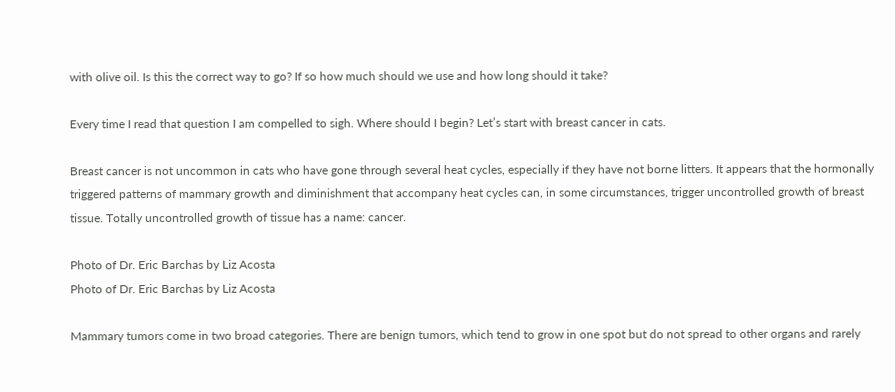with olive oil. Is this the correct way to go? If so how much should we use and how long should it take?

Every time I read that question I am compelled to sigh. Where should I begin? Let’s start with breast cancer in cats.

Breast cancer is not uncommon in cats who have gone through several heat cycles, especially if they have not borne litters. It appears that the hormonally triggered patterns of mammary growth and diminishment that accompany heat cycles can, in some circumstances, trigger uncontrolled growth of breast tissue. Totally uncontrolled growth of tissue has a name: cancer.

Photo of Dr. Eric Barchas by Liz Acosta
Photo of Dr. Eric Barchas by Liz Acosta

Mammary tumors come in two broad categories. There are benign tumors, which tend to grow in one spot but do not spread to other organs and rarely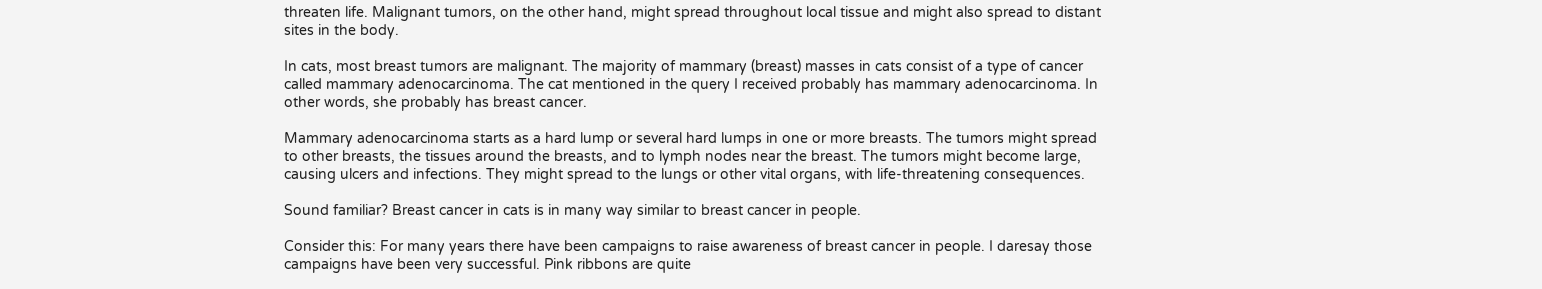threaten life. Malignant tumors, on the other hand, might spread throughout local tissue and might also spread to distant sites in the body.

In cats, most breast tumors are malignant. The majority of mammary (breast) masses in cats consist of a type of cancer called mammary adenocarcinoma. The cat mentioned in the query I received probably has mammary adenocarcinoma. In other words, she probably has breast cancer.

Mammary adenocarcinoma starts as a hard lump or several hard lumps in one or more breasts. The tumors might spread to other breasts, the tissues around the breasts, and to lymph nodes near the breast. The tumors might become large, causing ulcers and infections. They might spread to the lungs or other vital organs, with life-threatening consequences.

Sound familiar? Breast cancer in cats is in many way similar to breast cancer in people.

Consider this: For many years there have been campaigns to raise awareness of breast cancer in people. I daresay those campaigns have been very successful. Pink ribbons are quite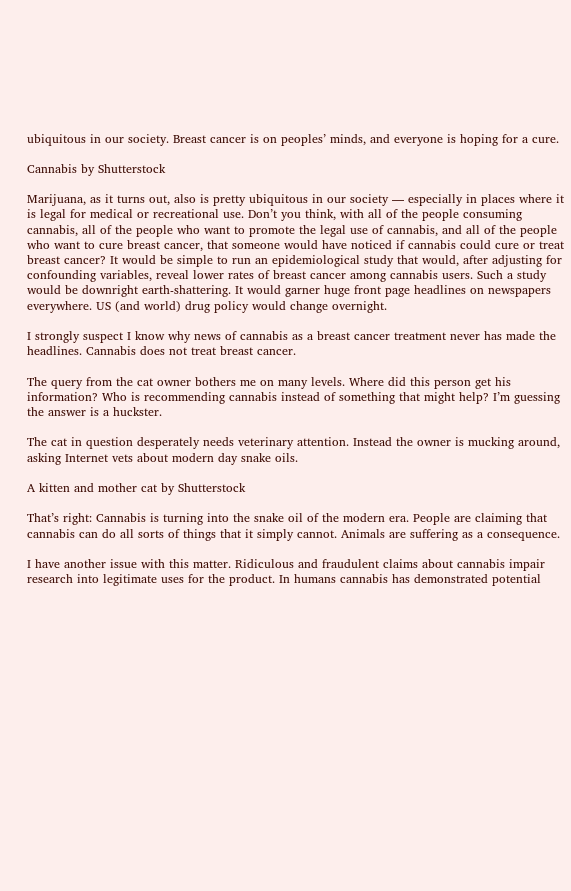ubiquitous in our society. Breast cancer is on peoples’ minds, and everyone is hoping for a cure.

Cannabis by Shutterstock

Marijuana, as it turns out, also is pretty ubiquitous in our society — especially in places where it is legal for medical or recreational use. Don’t you think, with all of the people consuming cannabis, all of the people who want to promote the legal use of cannabis, and all of the people who want to cure breast cancer, that someone would have noticed if cannabis could cure or treat breast cancer? It would be simple to run an epidemiological study that would, after adjusting for confounding variables, reveal lower rates of breast cancer among cannabis users. Such a study would be downright earth-shattering. It would garner huge front page headlines on newspapers everywhere. US (and world) drug policy would change overnight.

I strongly suspect I know why news of cannabis as a breast cancer treatment never has made the headlines. Cannabis does not treat breast cancer.

The query from the cat owner bothers me on many levels. Where did this person get his information? Who is recommending cannabis instead of something that might help? I’m guessing the answer is a huckster.

The cat in question desperately needs veterinary attention. Instead the owner is mucking around, asking Internet vets about modern day snake oils.

A kitten and mother cat by Shutterstock

That’s right: Cannabis is turning into the snake oil of the modern era. People are claiming that cannabis can do all sorts of things that it simply cannot. Animals are suffering as a consequence.

I have another issue with this matter. Ridiculous and fraudulent claims about cannabis impair research into legitimate uses for the product. In humans cannabis has demonstrated potential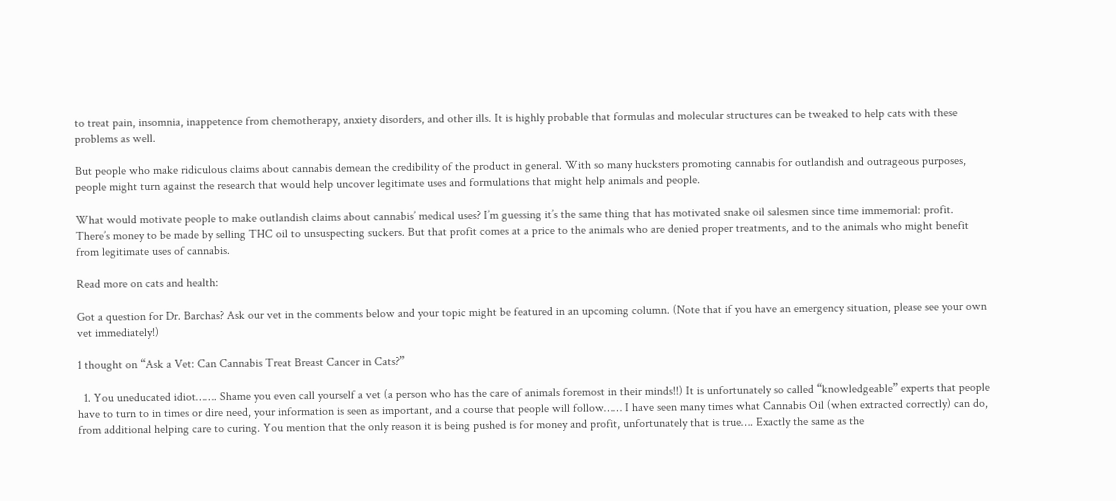to treat pain, insomnia, inappetence from chemotherapy, anxiety disorders, and other ills. It is highly probable that formulas and molecular structures can be tweaked to help cats with these problems as well.

But people who make ridiculous claims about cannabis demean the credibility of the product in general. With so many hucksters promoting cannabis for outlandish and outrageous purposes, people might turn against the research that would help uncover legitimate uses and formulations that might help animals and people.

What would motivate people to make outlandish claims about cannabis’ medical uses? I’m guessing it’s the same thing that has motivated snake oil salesmen since time immemorial: profit. There’s money to be made by selling THC oil to unsuspecting suckers. But that profit comes at a price to the animals who are denied proper treatments, and to the animals who might benefit from legitimate uses of cannabis.

Read more on cats and health:

Got a question for Dr. Barchas? Ask our vet in the comments below and your topic might be featured in an upcoming column. (Note that if you have an emergency situation, please see your own vet immediately!)

1 thought on “Ask a Vet: Can Cannabis Treat Breast Cancer in Cats?”

  1. You uneducated idiot……. Shame you even call yourself a vet (a person who has the care of animals foremost in their minds!!) It is unfortunately so called “knowledgeable” experts that people have to turn to in times or dire need, your information is seen as important, and a course that people will follow…… I have seen many times what Cannabis Oil (when extracted correctly) can do, from additional helping care to curing. You mention that the only reason it is being pushed is for money and profit, unfortunately that is true…. Exactly the same as the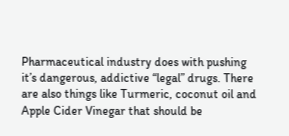Pharmaceutical industry does with pushing it’s dangerous, addictive “legal” drugs. There are also things like Turmeric, coconut oil and Apple Cider Vinegar that should be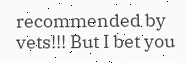recommended by vets!!! But I bet you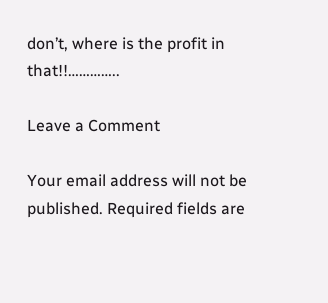don’t, where is the profit in that!!…………..

Leave a Comment

Your email address will not be published. Required fields are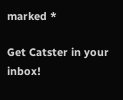marked *

Get Catster in your inbox!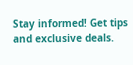Stay informed! Get tips and exclusive deals.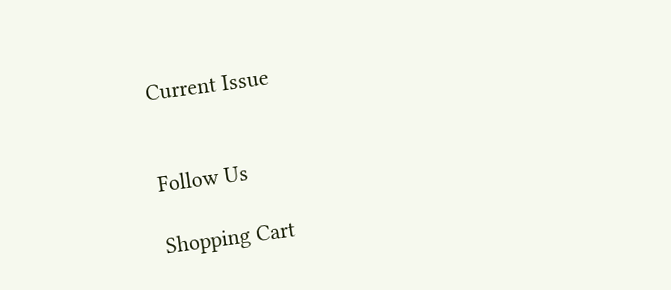Current Issue


Follow Us

Shopping Cart